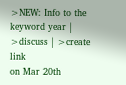>NEW: Info to the keyword year | >discuss | >create link
on Mar 20th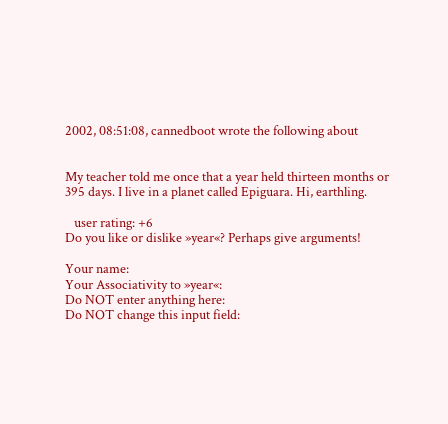2002, 08:51:08, cannedboot wrote the following about


My teacher told me once that a year held thirteen months or 395 days. I live in a planet called Epiguara. Hi, earthling.

   user rating: +6
Do you like or dislike »year«? Perhaps give arguments!

Your name:
Your Associativity to »year«:
Do NOT enter anything here:
Do NOT change this input field: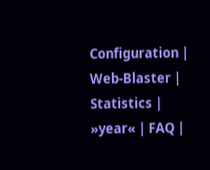Configuration | Web-Blaster | Statistics | »year« | FAQ |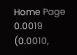Home Page
0.0019 (0.0010,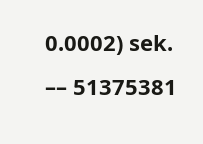0.0002) sek. –– 51375381